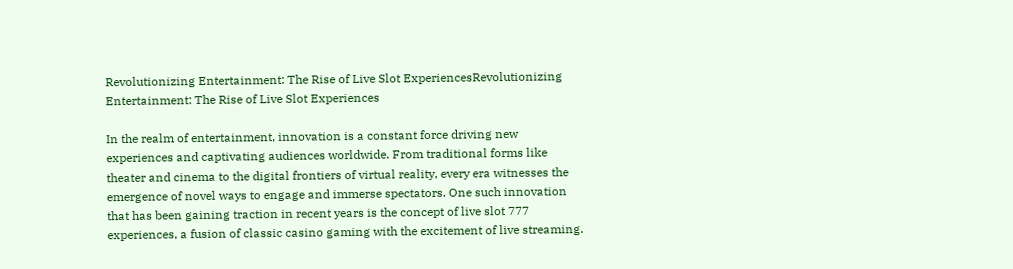Revolutionizing Entertainment: The Rise of Live Slot ExperiencesRevolutionizing Entertainment: The Rise of Live Slot Experiences

In the realm of entertainment, innovation is a constant force driving new experiences and captivating audiences worldwide. From traditional forms like theater and cinema to the digital frontiers of virtual reality, every era witnesses the emergence of novel ways to engage and immerse spectators. One such innovation that has been gaining traction in recent years is the concept of live slot 777 experiences, a fusion of classic casino gaming with the excitement of live streaming.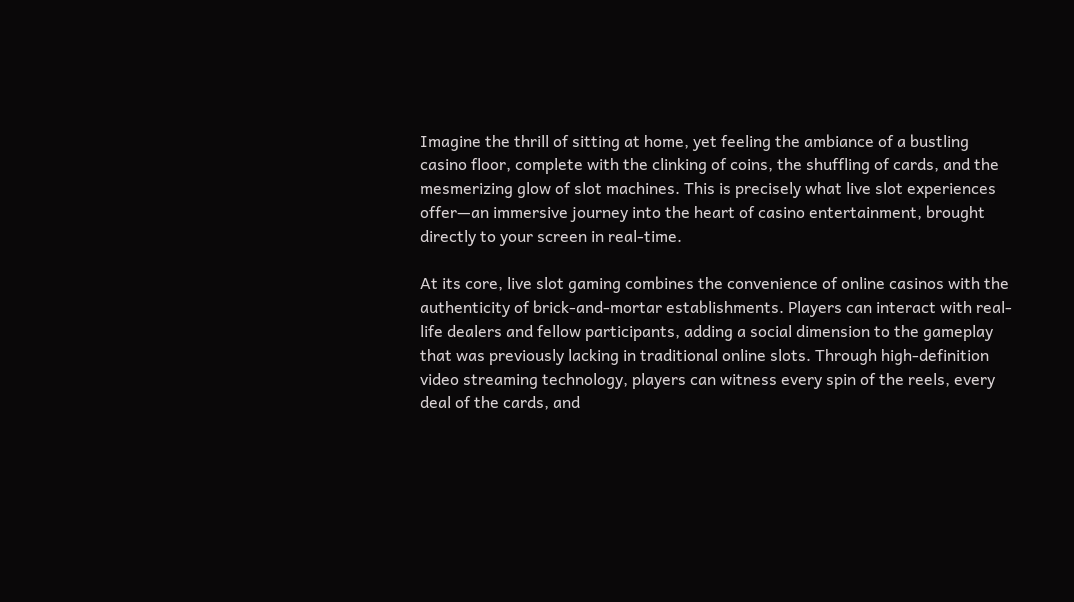Imagine the thrill of sitting at home, yet feeling the ambiance of a bustling casino floor, complete with the clinking of coins, the shuffling of cards, and the mesmerizing glow of slot machines. This is precisely what live slot experiences offer—an immersive journey into the heart of casino entertainment, brought directly to your screen in real-time.

At its core, live slot gaming combines the convenience of online casinos with the authenticity of brick-and-mortar establishments. Players can interact with real-life dealers and fellow participants, adding a social dimension to the gameplay that was previously lacking in traditional online slots. Through high-definition video streaming technology, players can witness every spin of the reels, every deal of the cards, and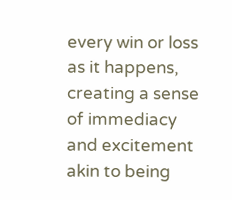every win or loss as it happens, creating a sense of immediacy and excitement akin to being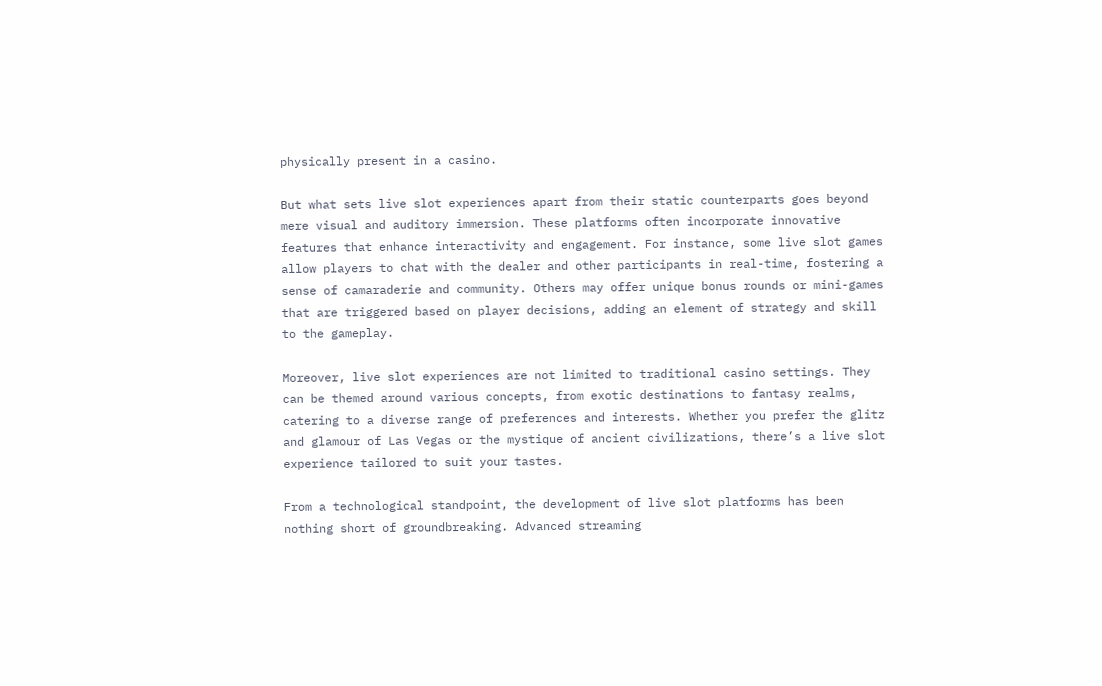physically present in a casino.

But what sets live slot experiences apart from their static counterparts goes beyond mere visual and auditory immersion. These platforms often incorporate innovative features that enhance interactivity and engagement. For instance, some live slot games allow players to chat with the dealer and other participants in real-time, fostering a sense of camaraderie and community. Others may offer unique bonus rounds or mini-games that are triggered based on player decisions, adding an element of strategy and skill to the gameplay.

Moreover, live slot experiences are not limited to traditional casino settings. They can be themed around various concepts, from exotic destinations to fantasy realms, catering to a diverse range of preferences and interests. Whether you prefer the glitz and glamour of Las Vegas or the mystique of ancient civilizations, there’s a live slot experience tailored to suit your tastes.

From a technological standpoint, the development of live slot platforms has been nothing short of groundbreaking. Advanced streaming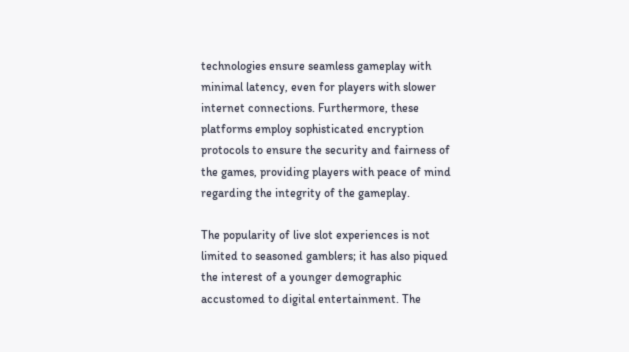technologies ensure seamless gameplay with minimal latency, even for players with slower internet connections. Furthermore, these platforms employ sophisticated encryption protocols to ensure the security and fairness of the games, providing players with peace of mind regarding the integrity of the gameplay.

The popularity of live slot experiences is not limited to seasoned gamblers; it has also piqued the interest of a younger demographic accustomed to digital entertainment. The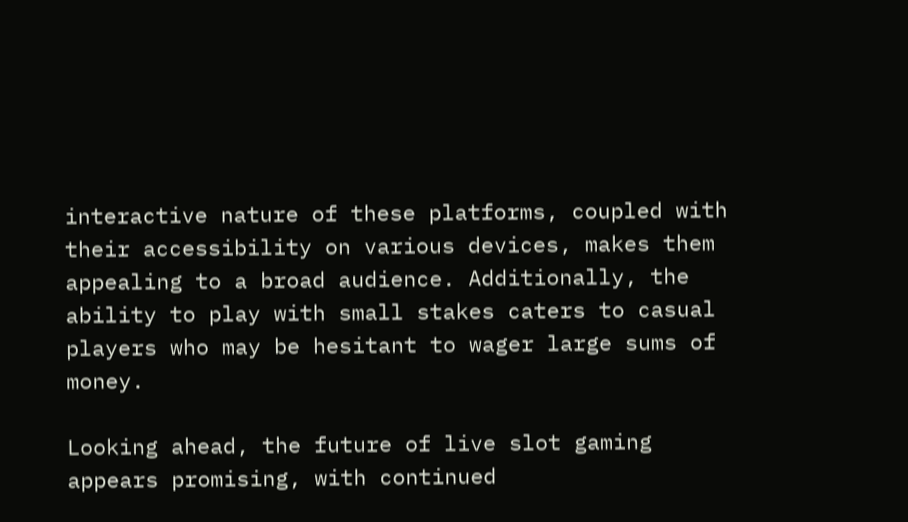interactive nature of these platforms, coupled with their accessibility on various devices, makes them appealing to a broad audience. Additionally, the ability to play with small stakes caters to casual players who may be hesitant to wager large sums of money.

Looking ahead, the future of live slot gaming appears promising, with continued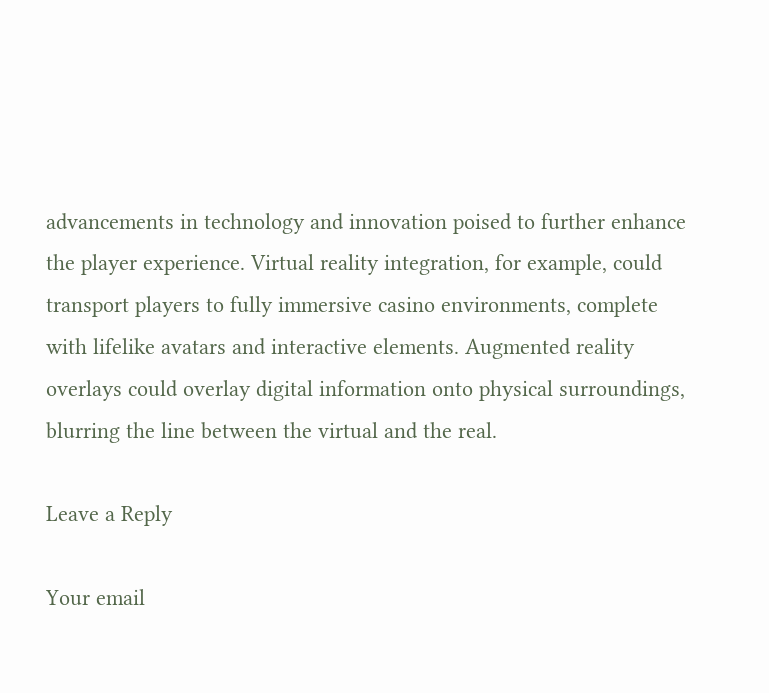advancements in technology and innovation poised to further enhance the player experience. Virtual reality integration, for example, could transport players to fully immersive casino environments, complete with lifelike avatars and interactive elements. Augmented reality overlays could overlay digital information onto physical surroundings, blurring the line between the virtual and the real.

Leave a Reply

Your email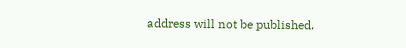address will not be published.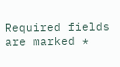Required fields are marked *